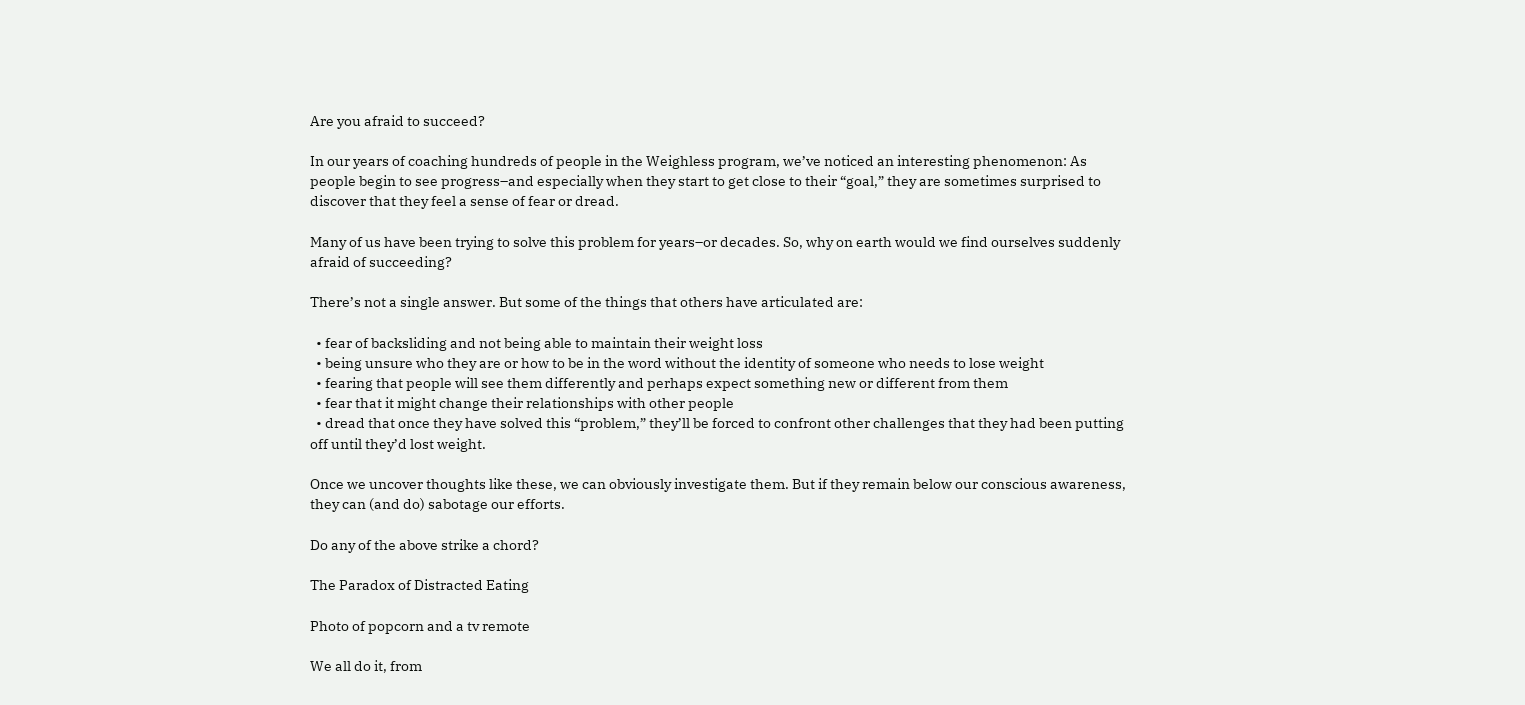Are you afraid to succeed?

In our years of coaching hundreds of people in the Weighless program, we’ve noticed an interesting phenomenon: As people begin to see progress–and especially when they start to get close to their “goal,” they are sometimes surprised to discover that they feel a sense of fear or dread.

Many of us have been trying to solve this problem for years–or decades. So, why on earth would we find ourselves suddenly afraid of succeeding?

There’s not a single answer. But some of the things that others have articulated are:

  • fear of backsliding and not being able to maintain their weight loss
  • being unsure who they are or how to be in the word without the identity of someone who needs to lose weight
  • fearing that people will see them differently and perhaps expect something new or different from them
  • fear that it might change their relationships with other people
  • dread that once they have solved this “problem,” they’ll be forced to confront other challenges that they had been putting off until they’d lost weight.

Once we uncover thoughts like these, we can obviously investigate them. But if they remain below our conscious awareness, they can (and do) sabotage our efforts.

Do any of the above strike a chord?

The Paradox of Distracted Eating

Photo of popcorn and a tv remote

We all do it, from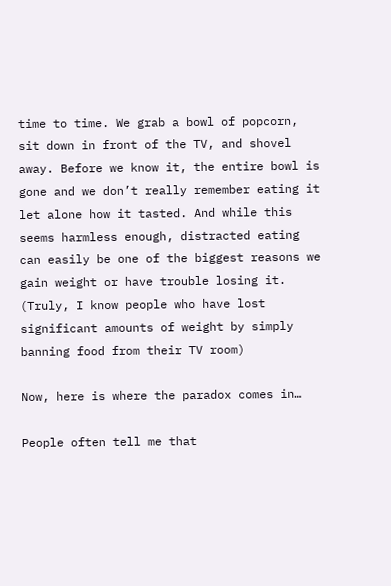time to time. We grab a bowl of popcorn, sit down in front of the TV, and shovel away. Before we know it, the entire bowl is gone and we don’t really remember eating it let alone how it tasted. And while this seems harmless enough, distracted eating can easily be one of the biggest reasons we gain weight or have trouble losing it. (Truly, I know people who have lost significant amounts of weight by simply banning food from their TV room)

Now, here is where the paradox comes in…

People often tell me that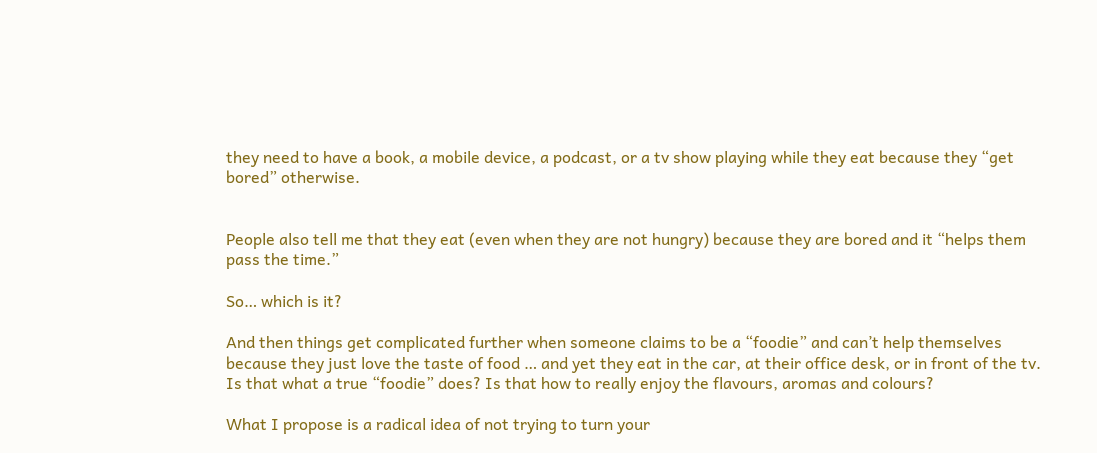they need to have a book, a mobile device, a podcast, or a tv show playing while they eat because they “get bored” otherwise.


People also tell me that they eat (even when they are not hungry) because they are bored and it “helps them pass the time.”

So… which is it?

And then things get complicated further when someone claims to be a “foodie” and can’t help themselves because they just love the taste of food … and yet they eat in the car, at their office desk, or in front of the tv. Is that what a true “foodie” does? Is that how to really enjoy the flavours, aromas and colours?

What I propose is a radical idea of not trying to turn your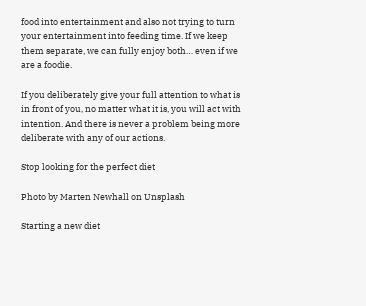food into entertainment and also not trying to turn your entertainment into feeding time. If we keep them separate, we can fully enjoy both… even if we are a foodie.

If you deliberately give your full attention to what is in front of you, no matter what it is, you will act with intention. And there is never a problem being more deliberate with any of our actions.

Stop looking for the perfect diet

Photo by Marten Newhall on Unsplash

Starting a new diet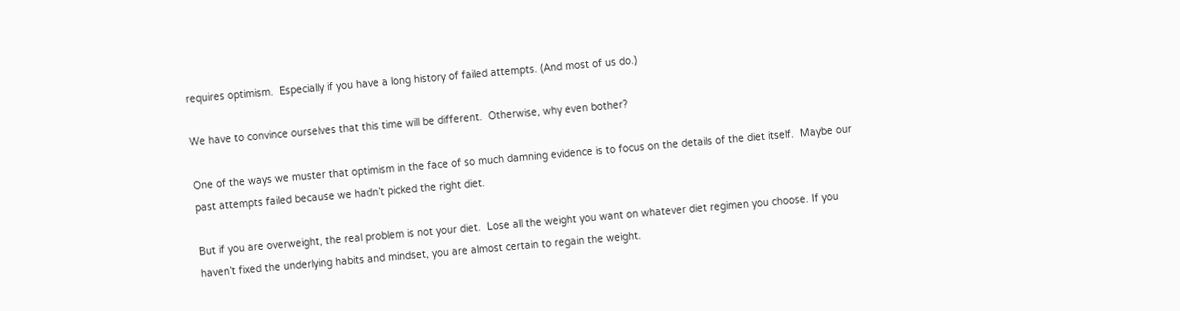requires optimism.  Especially if you have a long history of failed attempts. (And most of us do.)

We have to convince ourselves that this time will be different.  Otherwise, why even bother?

One of the ways we muster that optimism in the face of so much damning evidence is to focus on the details of the diet itself.  Maybe our past attempts failed because we hadn’t picked the right diet.

But if you are overweight, the real problem is not your diet.  Lose all the weight you want on whatever diet regimen you choose. If you haven’t fixed the underlying habits and mindset, you are almost certain to regain the weight.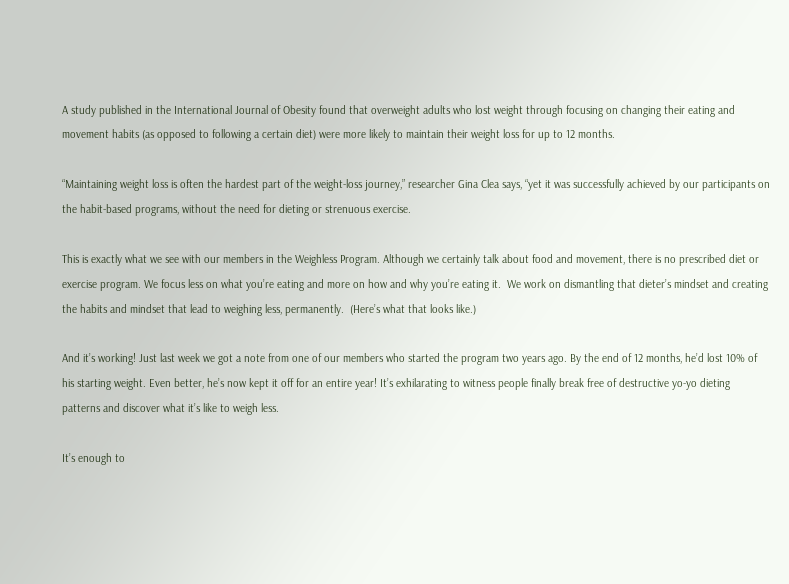A study published in the International Journal of Obesity found that overweight adults who lost weight through focusing on changing their eating and movement habits (as opposed to following a certain diet) were more likely to maintain their weight loss for up to 12 months.

“Maintaining weight loss is often the hardest part of the weight-loss journey,” researcher Gina Clea says, “yet it was successfully achieved by our participants on the habit-based programs, without the need for dieting or strenuous exercise.

This is exactly what we see with our members in the Weighless Program. Although we certainly talk about food and movement, there is no prescribed diet or exercise program. We focus less on what you’re eating and more on how and why you’re eating it.  We work on dismantling that dieter’s mindset and creating the habits and mindset that lead to weighing less, permanently.  (Here’s what that looks like.)

And it’s working! Just last week we got a note from one of our members who started the program two years ago. By the end of 12 months, he’d lost 10% of his starting weight. Even better, he’s now kept it off for an entire year! It’s exhilarating to witness people finally break free of destructive yo-yo dieting patterns and discover what it’s like to weigh less.

It’s enough to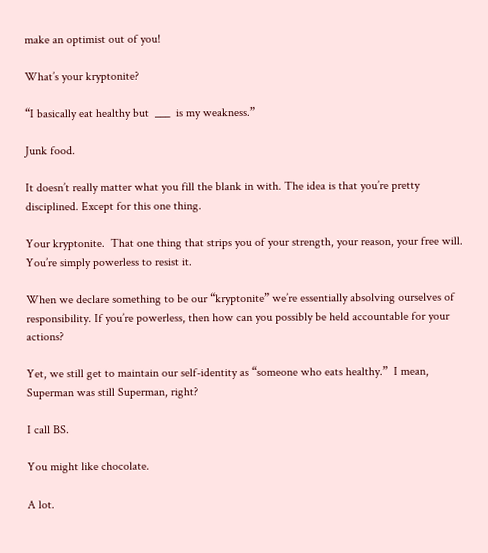make an optimist out of you!

What’s your kryptonite?

“I basically eat healthy but  ___  is my weakness.”

Junk food.

It doesn’t really matter what you fill the blank in with. The idea is that you’re pretty disciplined. Except for this one thing.

Your kryptonite.  That one thing that strips you of your strength, your reason, your free will. You’re simply powerless to resist it.

When we declare something to be our “kryptonite” we’re essentially absolving ourselves of responsibility. If you’re powerless, then how can you possibly be held accountable for your actions?

Yet, we still get to maintain our self-identity as “someone who eats healthy.”  I mean, Superman was still Superman, right?

I call BS.

You might like chocolate.

A lot.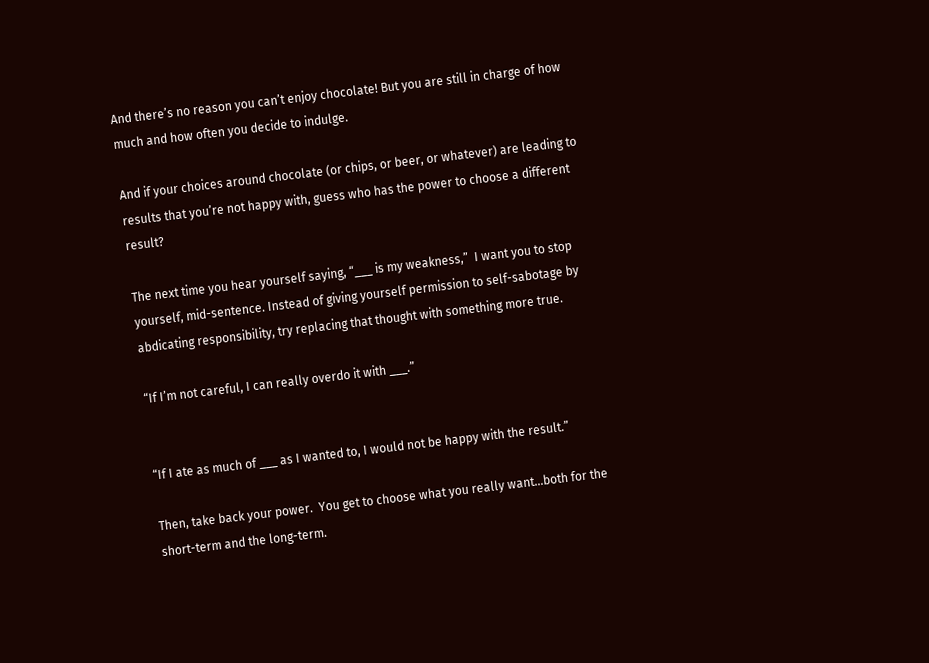And there’s no reason you can’t enjoy chocolate! But you are still in charge of how much and how often you decide to indulge.

And if your choices around chocolate (or chips, or beer, or whatever) are leading to results that you’re not happy with, guess who has the power to choose a different result?

The next time you hear yourself saying, “___ is my weakness,”  I want you to stop yourself, mid-sentence. Instead of giving yourself permission to self-sabotage by abdicating responsibility, try replacing that thought with something more true.

“If I’m not careful, I can really overdo it with ___.”


“If I ate as much of ___ as I wanted to, I would not be happy with the result.”

Then, take back your power.  You get to choose what you really want…both for the short-term and the long-term.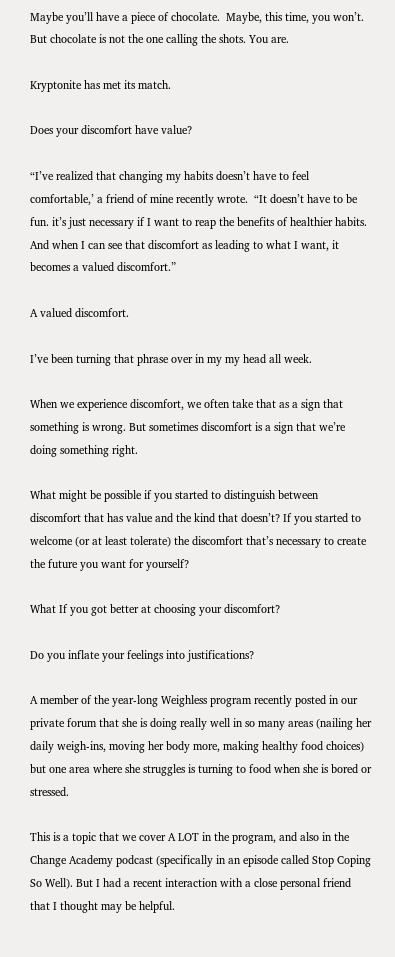Maybe you’ll have a piece of chocolate.  Maybe, this time, you won’t. But chocolate is not the one calling the shots. You are.

Kryptonite has met its match.

Does your discomfort have value?

“I’ve realized that changing my habits doesn’t have to feel comfortable,’ a friend of mine recently wrote.  “It doesn’t have to be fun. it’s just necessary if I want to reap the benefits of healthier habits. And when I can see that discomfort as leading to what I want, it becomes a valued discomfort.”

A valued discomfort.

I’ve been turning that phrase over in my my head all week.

When we experience discomfort, we often take that as a sign that something is wrong. But sometimes discomfort is a sign that we’re doing something right.

What might be possible if you started to distinguish between discomfort that has value and the kind that doesn’t? If you started to welcome (or at least tolerate) the discomfort that’s necessary to create the future you want for yourself?

What If you got better at choosing your discomfort?

Do you inflate your feelings into justifications?

A member of the year-long Weighless program recently posted in our private forum that she is doing really well in so many areas (nailing her daily weigh-ins, moving her body more, making healthy food choices) but one area where she struggles is turning to food when she is bored or stressed.

This is a topic that we cover A LOT in the program, and also in the Change Academy podcast (specifically in an episode called Stop Coping So Well). But I had a recent interaction with a close personal friend that I thought may be helpful.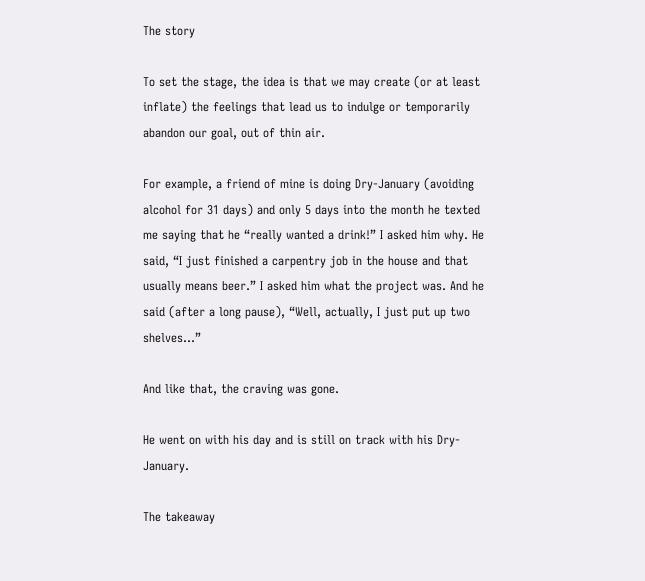The story

To set the stage, the idea is that we may create (or at least inflate) the feelings that lead us to indulge or temporarily abandon our goal, out of thin air.

For example, a friend of mine is doing Dry-January (avoiding alcohol for 31 days) and only 5 days into the month he texted me saying that he “really wanted a drink!” I asked him why. He said, “I just finished a carpentry job in the house and that usually means beer.” I asked him what the project was. And he said (after a long pause), “Well, actually, I just put up two shelves…”

And like that, the craving was gone.

He went on with his day and is still on track with his Dry-January.

The takeaway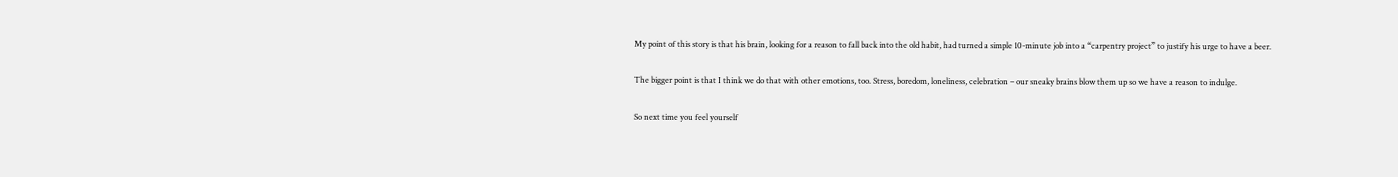My point of this story is that his brain, looking for a reason to fall back into the old habit, had turned a simple 10-minute job into a “carpentry project” to justify his urge to have a beer.

The bigger point is that I think we do that with other emotions, too. Stress, boredom, loneliness, celebration – our sneaky brains blow them up so we have a reason to indulge.

So next time you feel yourself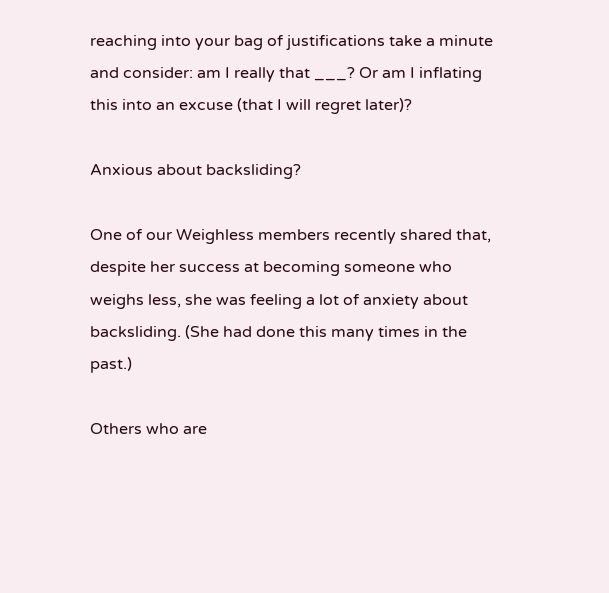reaching into your bag of justifications take a minute and consider: am I really that ___? Or am I inflating this into an excuse (that I will regret later)?

Anxious about backsliding?

One of our Weighless members recently shared that, despite her success at becoming someone who weighs less, she was feeling a lot of anxiety about backsliding. (She had done this many times in the past.)

Others who are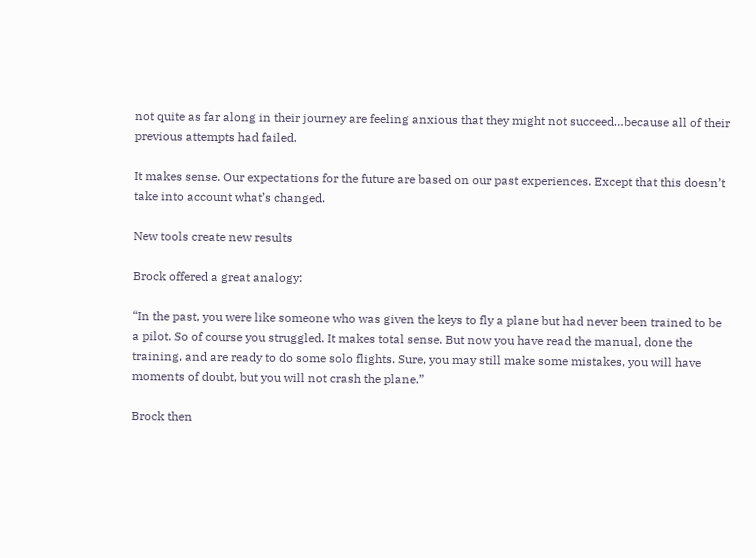not quite as far along in their journey are feeling anxious that they might not succeed…because all of their previous attempts had failed.

It makes sense. Our expectations for the future are based on our past experiences. Except that this doesn’t take into account what’s changed.

New tools create new results

Brock offered a great analogy:

“In the past, you were like someone who was given the keys to fly a plane but had never been trained to be a pilot. So of course you struggled. It makes total sense. But now you have read the manual, done the training, and are ready to do some solo flights. Sure, you may still make some mistakes, you will have moments of doubt, but you will not crash the plane.”

Brock then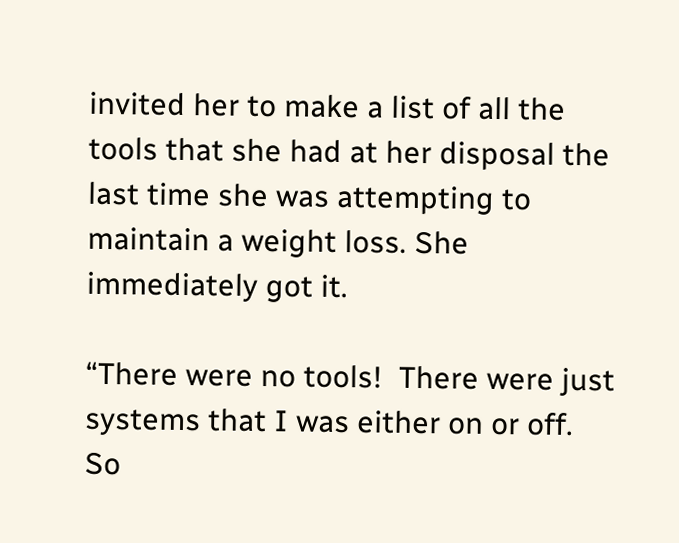invited her to make a list of all the tools that she had at her disposal the last time she was attempting to maintain a weight loss. She immediately got it.

“There were no tools!  There were just systems that I was either on or off.  So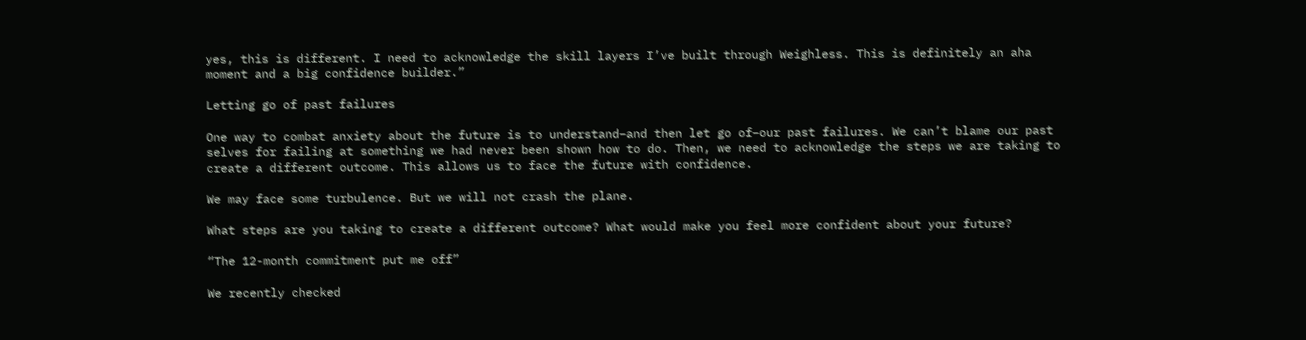yes, this is different. I need to acknowledge the skill layers I’ve built through Weighless. This is definitely an aha moment and a big confidence builder.”

Letting go of past failures

One way to combat anxiety about the future is to understand–and then let go of–our past failures. We can’t blame our past selves for failing at something we had never been shown how to do. Then, we need to acknowledge the steps we are taking to create a different outcome. This allows us to face the future with confidence.

We may face some turbulence. But we will not crash the plane.

What steps are you taking to create a different outcome? What would make you feel more confident about your future?

“The 12-month commitment put me off”

We recently checked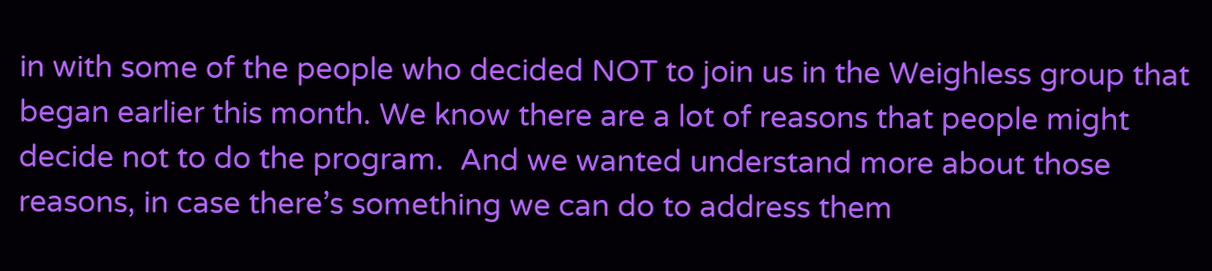in with some of the people who decided NOT to join us in the Weighless group that began earlier this month. We know there are a lot of reasons that people might decide not to do the program.  And we wanted understand more about those reasons, in case there’s something we can do to address them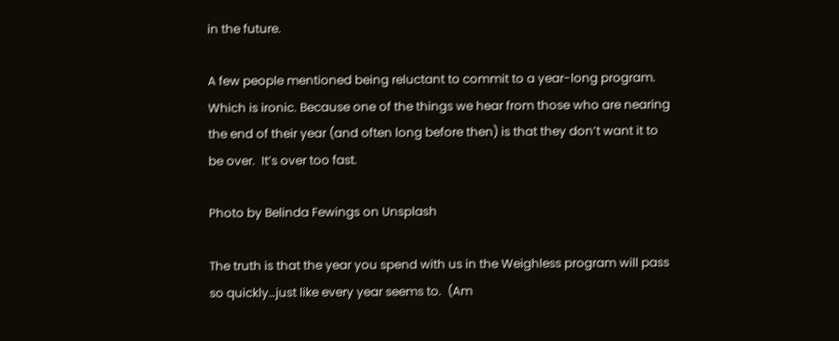in the future.

A few people mentioned being reluctant to commit to a year-long program. Which is ironic. Because one of the things we hear from those who are nearing the end of their year (and often long before then) is that they don’t want it to be over.  It’s over too fast.

Photo by Belinda Fewings on Unsplash

The truth is that the year you spend with us in the Weighless program will pass so quickly…just like every year seems to.  (Am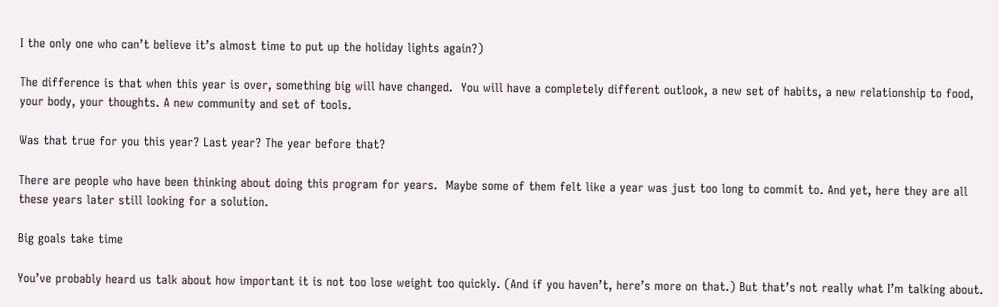I the only one who can’t believe it’s almost time to put up the holiday lights again?)

The difference is that when this year is over, something big will have changed.  You will have a completely different outlook, a new set of habits, a new relationship to food, your body, your thoughts. A new community and set of tools.

Was that true for you this year? Last year? The year before that?

There are people who have been thinking about doing this program for years.  Maybe some of them felt like a year was just too long to commit to. And yet, here they are all these years later still looking for a solution.

Big goals take time

You’ve probably heard us talk about how important it is not too lose weight too quickly. (And if you haven’t, here’s more on that.) But that’s not really what I’m talking about.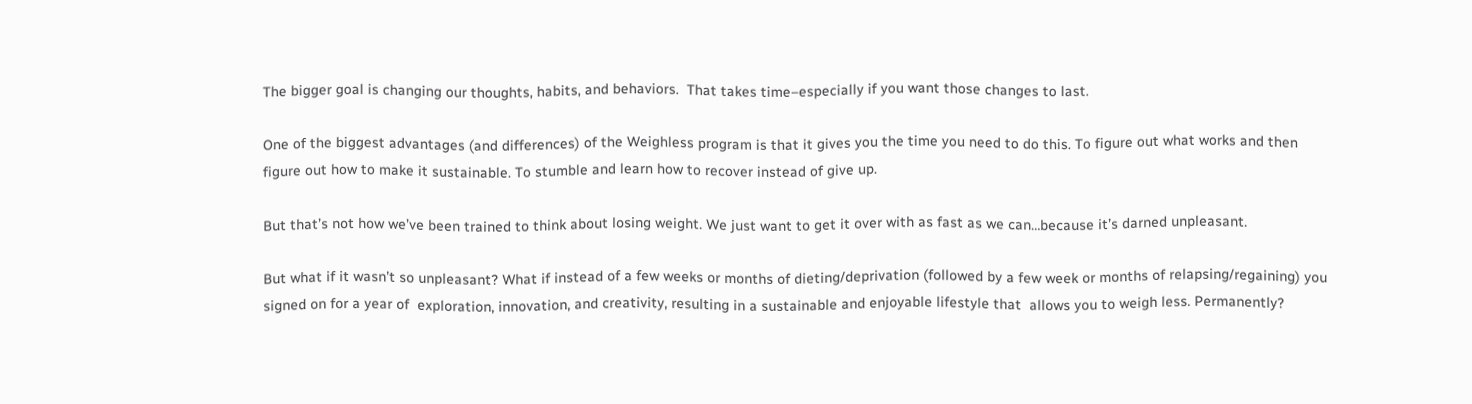The bigger goal is changing our thoughts, habits, and behaviors.  That takes time–especially if you want those changes to last.

One of the biggest advantages (and differences) of the Weighless program is that it gives you the time you need to do this. To figure out what works and then figure out how to make it sustainable. To stumble and learn how to recover instead of give up.

But that’s not how we’ve been trained to think about losing weight. We just want to get it over with as fast as we can…because it’s darned unpleasant.

But what if it wasn’t so unpleasant? What if instead of a few weeks or months of dieting/deprivation (followed by a few week or months of relapsing/regaining) you signed on for a year of  exploration, innovation, and creativity, resulting in a sustainable and enjoyable lifestyle that  allows you to weigh less. Permanently?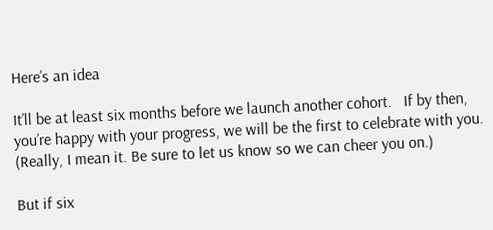Here’s an idea

It’ll be at least six months before we launch another cohort.   If by then, you’re happy with your progress, we will be the first to celebrate with you.  (Really, I mean it. Be sure to let us know so we can cheer you on.)

But if six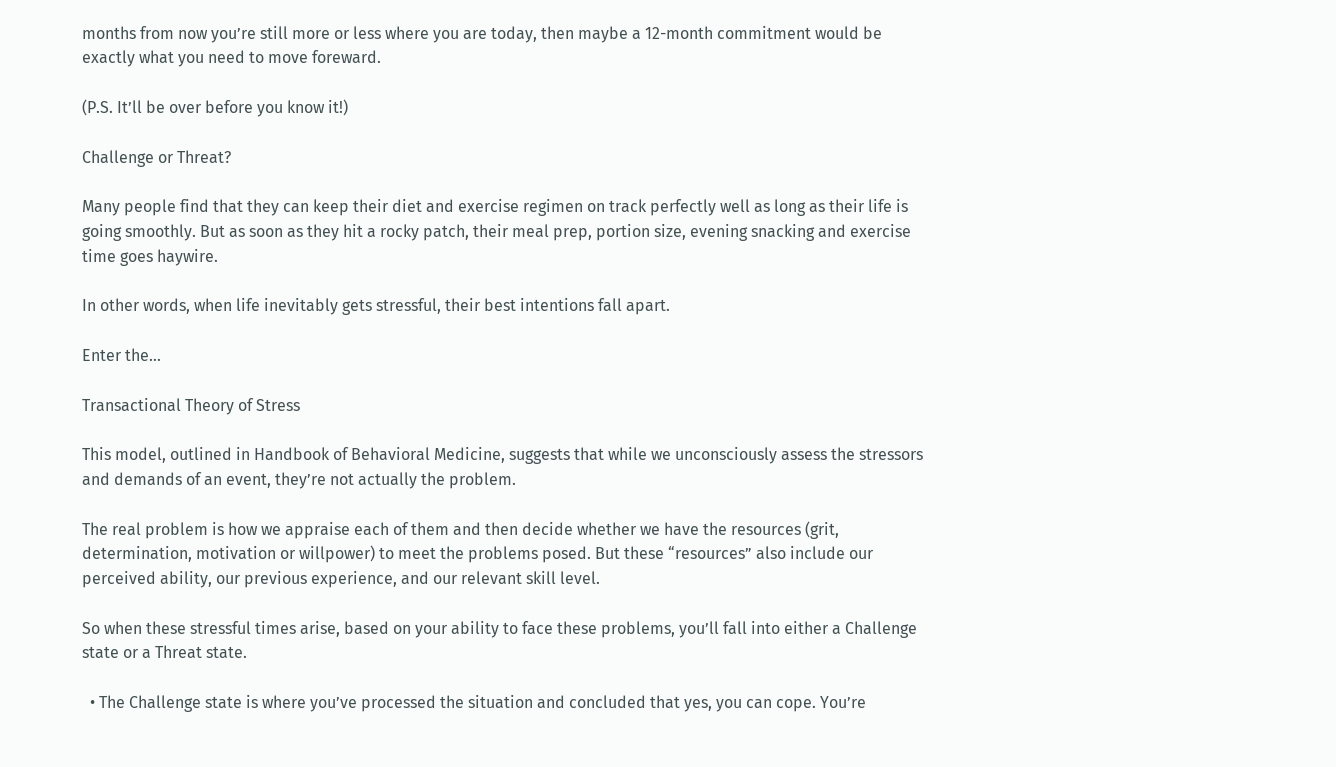months from now you’re still more or less where you are today, then maybe a 12-month commitment would be exactly what you need to move foreward.

(P.S. It’ll be over before you know it!)

Challenge or Threat?

Many people find that they can keep their diet and exercise regimen on track perfectly well as long as their life is going smoothly. But as soon as they hit a rocky patch, their meal prep, portion size, evening snacking and exercise time goes haywire.

In other words, when life inevitably gets stressful, their best intentions fall apart.

Enter the…

Transactional Theory of Stress

This model, outlined in Handbook of Behavioral Medicine, suggests that while we unconsciously assess the stressors and demands of an event, they’re not actually the problem.

The real problem is how we appraise each of them and then decide whether we have the resources (grit, determination, motivation or willpower) to meet the problems posed. But these “resources” also include our perceived ability, our previous experience, and our relevant skill level.

So when these stressful times arise, based on your ability to face these problems, you’ll fall into either a Challenge state or a Threat state.

  • The Challenge state is where you’ve processed the situation and concluded that yes, you can cope. You’re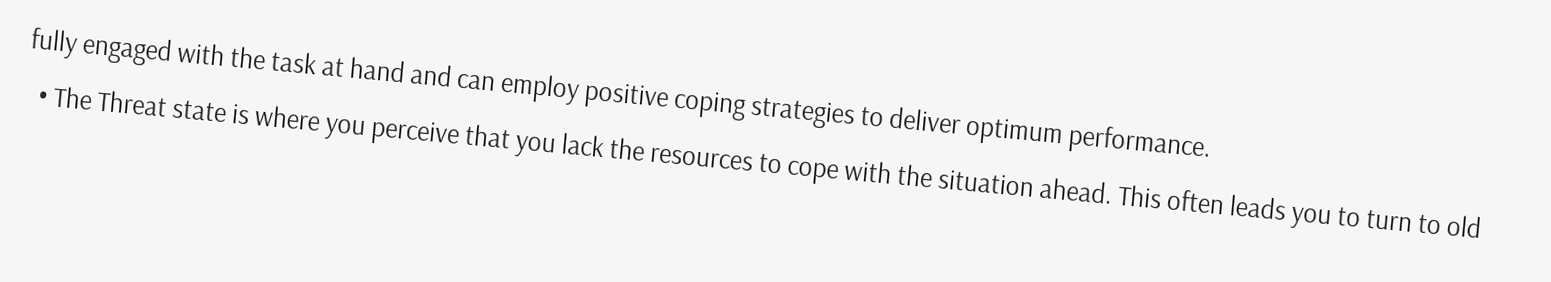fully engaged with the task at hand and can employ positive coping strategies to deliver optimum performance.
  • The Threat state is where you perceive that you lack the resources to cope with the situation ahead. This often leads you to turn to old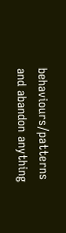behaviours/patterns and abandon anything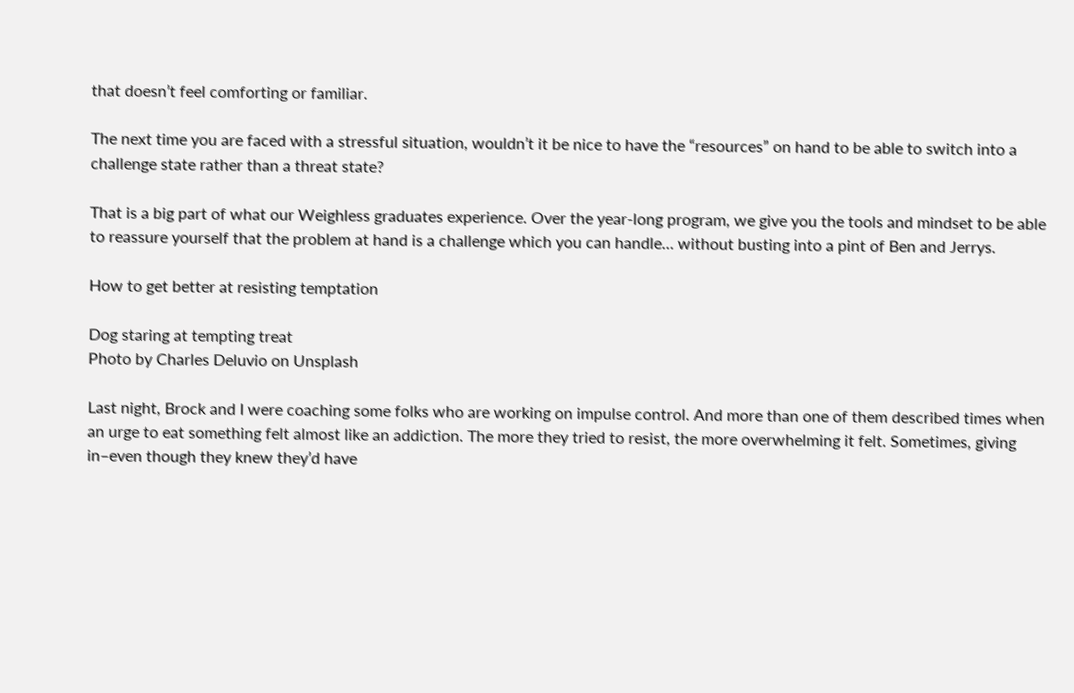that doesn’t feel comforting or familiar.

The next time you are faced with a stressful situation, wouldn’t it be nice to have the “resources” on hand to be able to switch into a challenge state rather than a threat state?

That is a big part of what our Weighless graduates experience. Over the year-long program, we give you the tools and mindset to be able to reassure yourself that the problem at hand is a challenge which you can handle… without busting into a pint of Ben and Jerrys.

How to get better at resisting temptation

Dog staring at tempting treat
Photo by Charles Deluvio on Unsplash

Last night, Brock and I were coaching some folks who are working on impulse control. And more than one of them described times when an urge to eat something felt almost like an addiction. The more they tried to resist, the more overwhelming it felt. Sometimes, giving in–even though they knew they’d have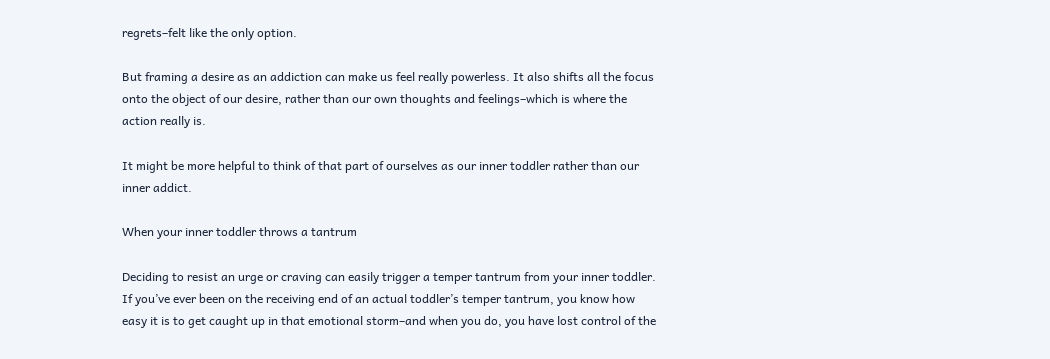regrets–felt like the only option.

But framing a desire as an addiction can make us feel really powerless. It also shifts all the focus onto the object of our desire, rather than our own thoughts and feelings–which is where the action really is.

It might be more helpful to think of that part of ourselves as our inner toddler rather than our inner addict.

When your inner toddler throws a tantrum

Deciding to resist an urge or craving can easily trigger a temper tantrum from your inner toddler. If you’ve ever been on the receiving end of an actual toddler’s temper tantrum, you know how easy it is to get caught up in that emotional storm–and when you do, you have lost control of the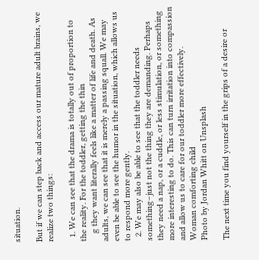situation.

But if we can step back and access our mature adult brains, we realize two things:

  1. We can see that the drama is totally out of proportion to the reality. For the toddler, getting the thin
    g they want literally feels like a matter of life and death. As adults, we can see that it is merely a passing squall. We may even be able to see the humor in the situation, which allows us to respond more gently.
  2. We may also be able to see that the toddler needs something–just not the thing they are demanding. Perhaps they need a nap, or a cuddle, or less stimulation, or something more interesting to do. This can turn irritation into compassion and allow us to care for our toddler more effectively.
Woman comforting child
Photo by Jordan Whitt on Unsplash

The next time you find yourself in the grips of a desire or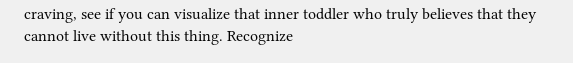craving, see if you can visualize that inner toddler who truly believes that they cannot live without this thing. Recognize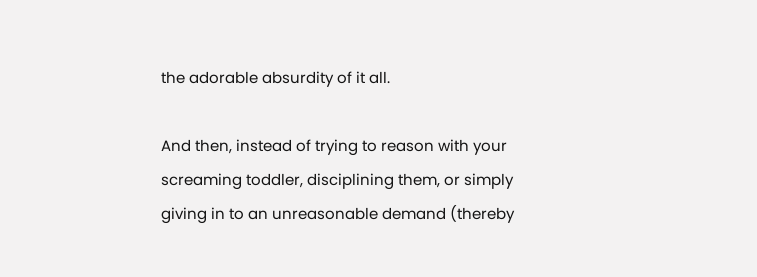the adorable absurdity of it all.

And then, instead of trying to reason with your screaming toddler, disciplining them, or simply giving in to an unreasonable demand (thereby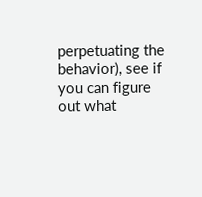perpetuating the behavior), see if you can figure out what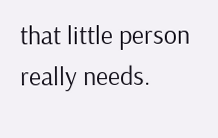that little person really needs.